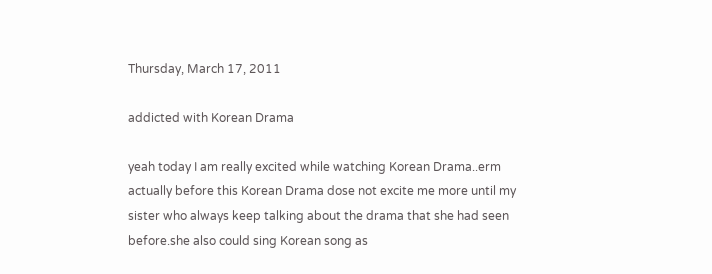Thursday, March 17, 2011

addicted with Korean Drama

yeah today I am really excited while watching Korean Drama..erm actually before this Korean Drama dose not excite me more until my sister who always keep talking about the drama that she had seen before.she also could sing Korean song as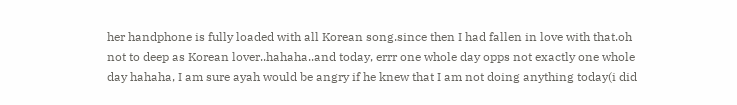her handphone is fully loaded with all Korean song.since then I had fallen in love with that.oh not to deep as Korean lover..hahaha..and today, errr one whole day opps not exactly one whole day hahaha, I am sure ayah would be angry if he knew that I am not doing anything today(i did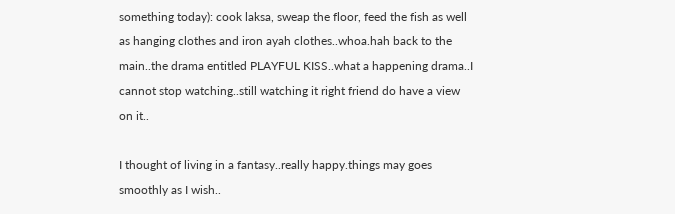something today): cook laksa, sweap the floor, feed the fish as well as hanging clothes and iron ayah clothes..whoa.hah back to the main..the drama entitled PLAYFUL KISS..what a happening drama..I cannot stop watching..still watching it right friend do have a view on it..

I thought of living in a fantasy..really happy.things may goes smoothly as I wish..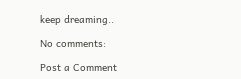keep dreaming..

No comments:

Post a Comment